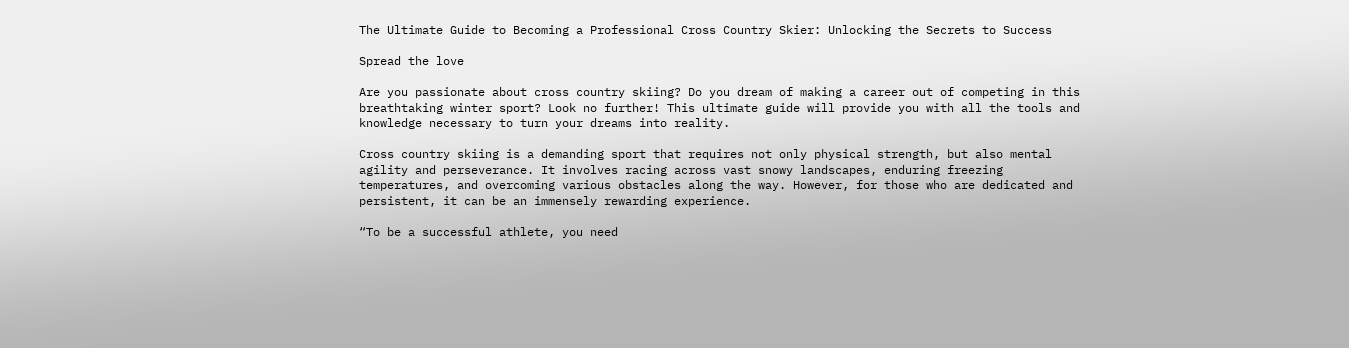The Ultimate Guide to Becoming a Professional Cross Country Skier: Unlocking the Secrets to Success

Spread the love

Are you passionate about cross country skiing? Do you dream of making a career out of competing in this breathtaking winter sport? Look no further! This ultimate guide will provide you with all the tools and knowledge necessary to turn your dreams into reality.

Cross country skiing is a demanding sport that requires not only physical strength, but also mental agility and perseverance. It involves racing across vast snowy landscapes, enduring freezing temperatures, and overcoming various obstacles along the way. However, for those who are dedicated and persistent, it can be an immensely rewarding experience.

“To be a successful athlete, you need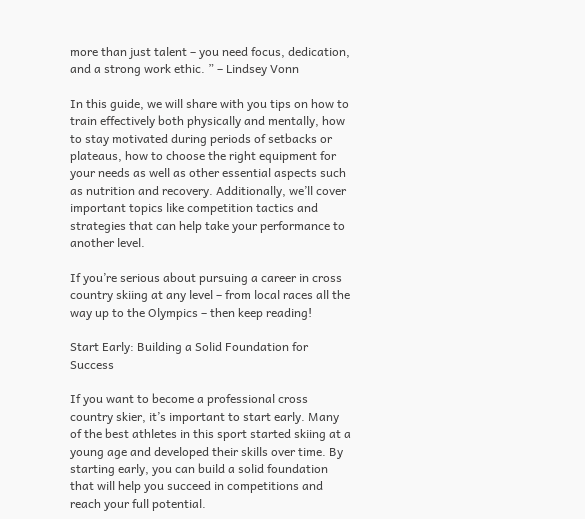more than just talent – you need focus, dedication, and a strong work ethic. ” – Lindsey Vonn

In this guide, we will share with you tips on how to train effectively both physically and mentally, how to stay motivated during periods of setbacks or plateaus, how to choose the right equipment for your needs as well as other essential aspects such as nutrition and recovery. Additionally, we’ll cover important topics like competition tactics and strategies that can help take your performance to another level.

If you’re serious about pursuing a career in cross country skiing at any level – from local races all the way up to the Olympics – then keep reading!

Start Early: Building a Solid Foundation for Success

If you want to become a professional cross country skier, it’s important to start early. Many of the best athletes in this sport started skiing at a young age and developed their skills over time. By starting early, you can build a solid foundation that will help you succeed in competitions and reach your full potential.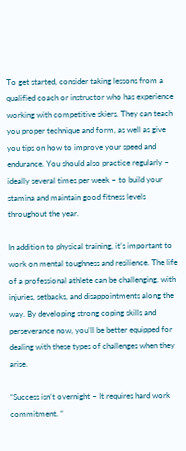To get started, consider taking lessons from a qualified coach or instructor who has experience working with competitive skiers. They can teach you proper technique and form, as well as give you tips on how to improve your speed and endurance. You should also practice regularly – ideally several times per week – to build your stamina and maintain good fitness levels throughout the year.

In addition to physical training, it’s important to work on mental toughness and resilience. The life of a professional athlete can be challenging, with injuries, setbacks, and disappointments along the way. By developing strong coping skills and perseverance now, you’ll be better equipped for dealing with these types of challenges when they arise.

“Success isn’t overnight – It requires hard work commitment. “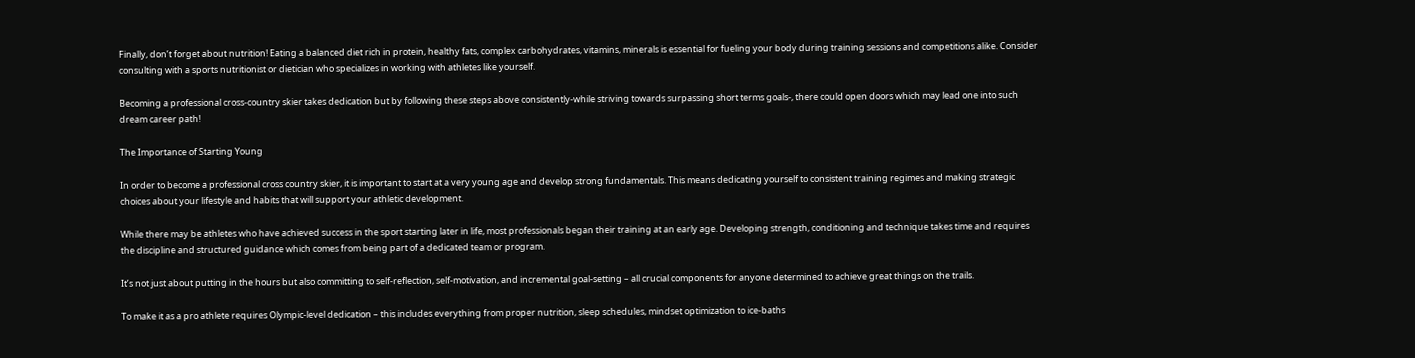Finally, don’t forget about nutrition! Eating a balanced diet rich in protein, healthy fats, complex carbohydrates, vitamins, minerals is essential for fueling your body during training sessions and competitions alike. Consider consulting with a sports nutritionist or dietician who specializes in working with athletes like yourself.

Becoming a professional cross-country skier takes dedication but by following these steps above consistently-while striving towards surpassing short terms goals-, there could open doors which may lead one into such dream career path!

The Importance of Starting Young

In order to become a professional cross country skier, it is important to start at a very young age and develop strong fundamentals. This means dedicating yourself to consistent training regimes and making strategic choices about your lifestyle and habits that will support your athletic development.

While there may be athletes who have achieved success in the sport starting later in life, most professionals began their training at an early age. Developing strength, conditioning and technique takes time and requires the discipline and structured guidance which comes from being part of a dedicated team or program.

It’s not just about putting in the hours but also committing to self-reflection, self-motivation, and incremental goal-setting – all crucial components for anyone determined to achieve great things on the trails.

To make it as a pro athlete requires Olympic-level dedication – this includes everything from proper nutrition, sleep schedules, mindset optimization to ice-baths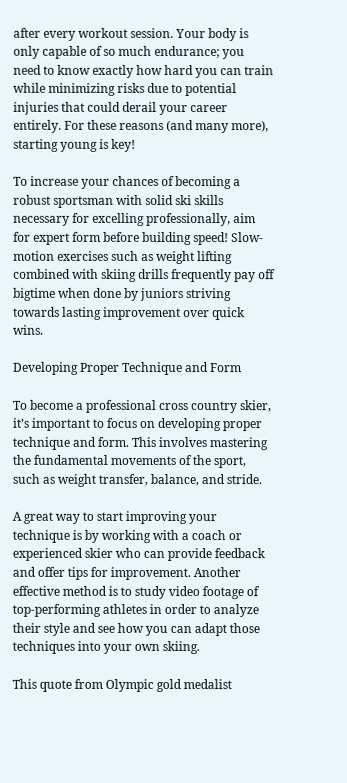after every workout session. Your body is only capable of so much endurance; you need to know exactly how hard you can train while minimizing risks due to potential injuries that could derail your career entirely. For these reasons (and many more), starting young is key!

To increase your chances of becoming a robust sportsman with solid ski skills necessary for excelling professionally, aim for expert form before building speed! Slow-motion exercises such as weight lifting combined with skiing drills frequently pay off bigtime when done by juniors striving towards lasting improvement over quick wins.

Developing Proper Technique and Form

To become a professional cross country skier, it’s important to focus on developing proper technique and form. This involves mastering the fundamental movements of the sport, such as weight transfer, balance, and stride.

A great way to start improving your technique is by working with a coach or experienced skier who can provide feedback and offer tips for improvement. Another effective method is to study video footage of top-performing athletes in order to analyze their style and see how you can adapt those techniques into your own skiing.

This quote from Olympic gold medalist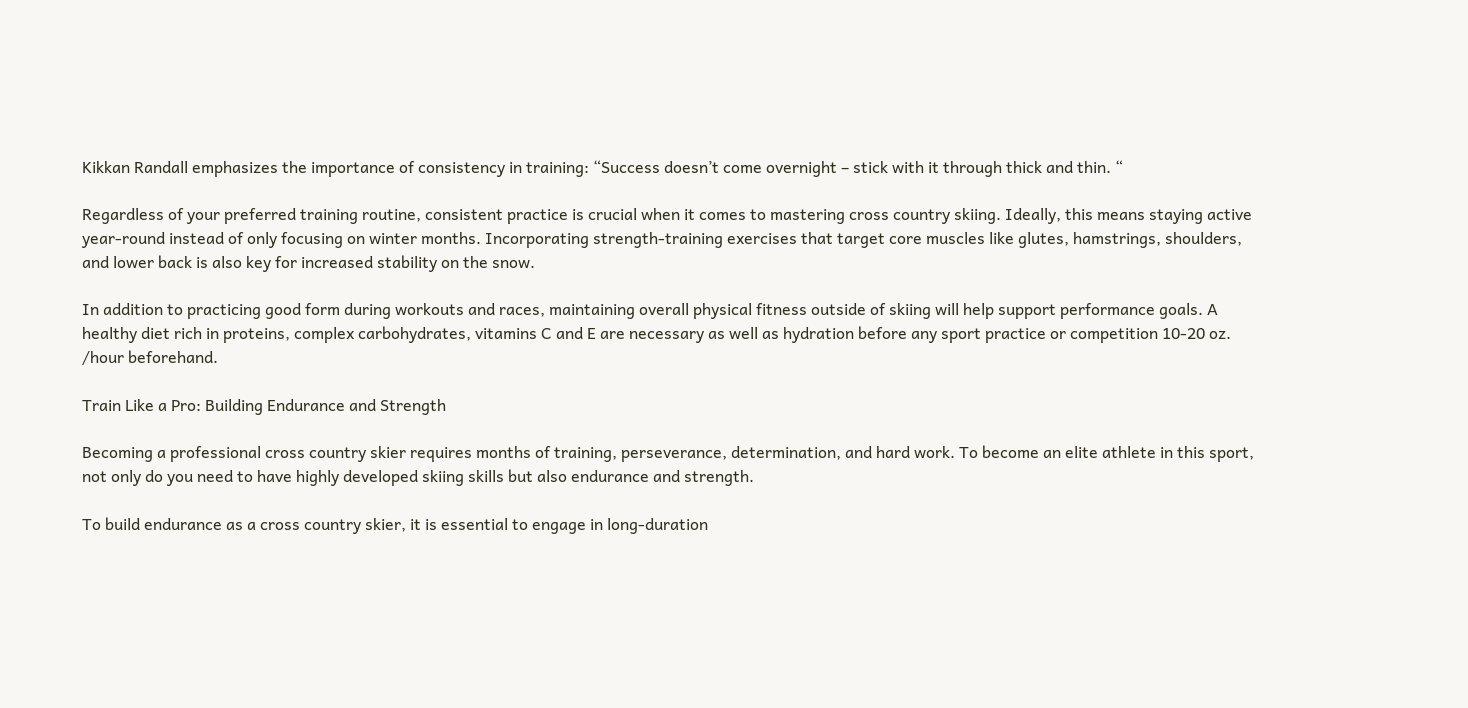Kikkan Randall emphasizes the importance of consistency in training: “Success doesn’t come overnight – stick with it through thick and thin. “

Regardless of your preferred training routine, consistent practice is crucial when it comes to mastering cross country skiing. Ideally, this means staying active year-round instead of only focusing on winter months. Incorporating strength-training exercises that target core muscles like glutes, hamstrings, shoulders, and lower back is also key for increased stability on the snow.

In addition to practicing good form during workouts and races, maintaining overall physical fitness outside of skiing will help support performance goals. A healthy diet rich in proteins, complex carbohydrates, vitamins C and E are necessary as well as hydration before any sport practice or competition 10-20 oz. /hour beforehand.

Train Like a Pro: Building Endurance and Strength

Becoming a professional cross country skier requires months of training, perseverance, determination, and hard work. To become an elite athlete in this sport, not only do you need to have highly developed skiing skills but also endurance and strength.

To build endurance as a cross country skier, it is essential to engage in long-duration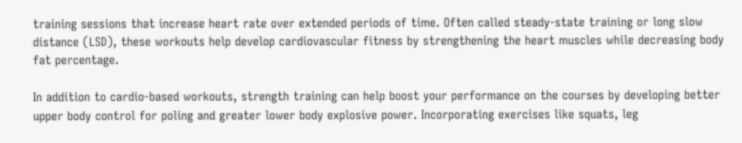training sessions that increase heart rate over extended periods of time. Often called steady-state training or long slow distance (LSD), these workouts help develop cardiovascular fitness by strengthening the heart muscles while decreasing body fat percentage.

In addition to cardio-based workouts, strength training can help boost your performance on the courses by developing better upper body control for poling and greater lower body explosive power. Incorporating exercises like squats, leg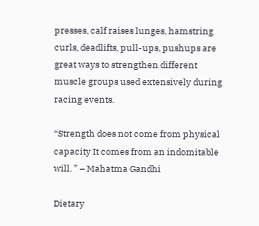presses, calf raises lunges, hamstring curls, deadlifts, pull-ups, pushups are great ways to strengthen different muscle groups used extensively during racing events.

“Strength does not come from physical capacity It comes from an indomitable will. ” – Mahatma Gandhi

Dietary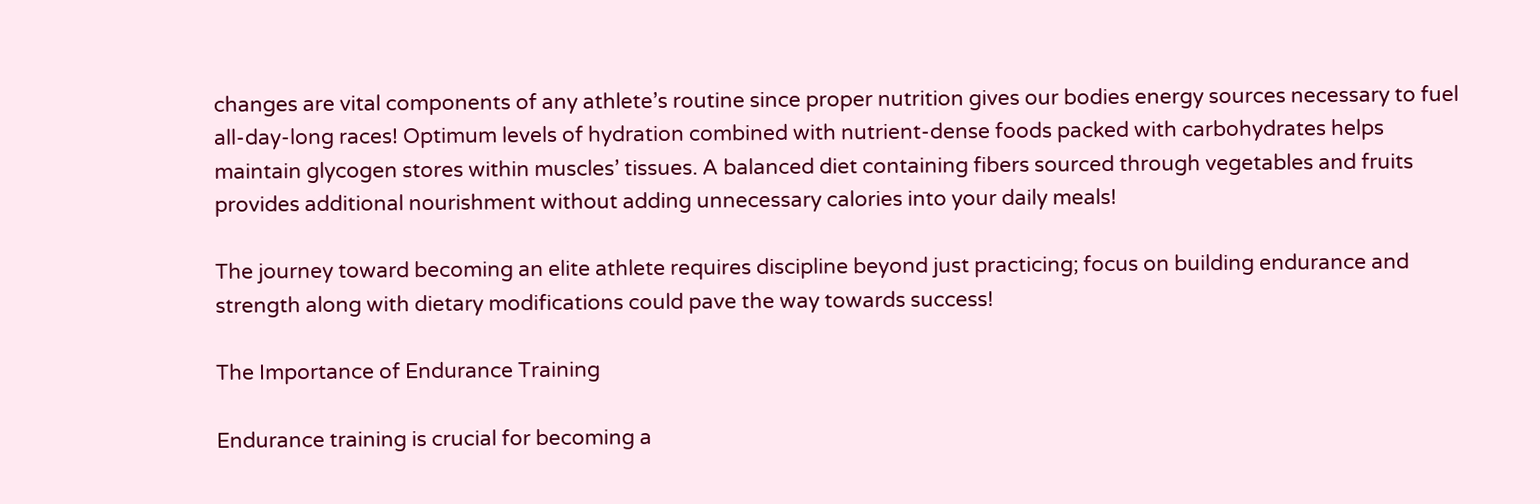changes are vital components of any athlete’s routine since proper nutrition gives our bodies energy sources necessary to fuel all-day-long races! Optimum levels of hydration combined with nutrient-dense foods packed with carbohydrates helps maintain glycogen stores within muscles’ tissues. A balanced diet containing fibers sourced through vegetables and fruits provides additional nourishment without adding unnecessary calories into your daily meals!

The journey toward becoming an elite athlete requires discipline beyond just practicing; focus on building endurance and strength along with dietary modifications could pave the way towards success!

The Importance of Endurance Training

Endurance training is crucial for becoming a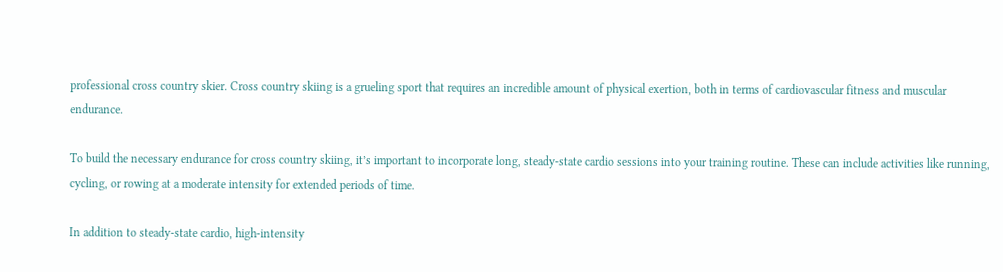professional cross country skier. Cross country skiing is a grueling sport that requires an incredible amount of physical exertion, both in terms of cardiovascular fitness and muscular endurance.

To build the necessary endurance for cross country skiing, it’s important to incorporate long, steady-state cardio sessions into your training routine. These can include activities like running, cycling, or rowing at a moderate intensity for extended periods of time.

In addition to steady-state cardio, high-intensity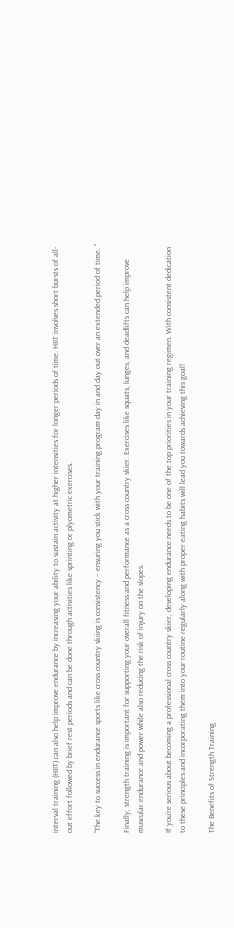interval training (HIIT) can also help improve endurance by increasing your ability to sustain activity at higher intensities for longer periods of time. HIIT involves short bursts of all-out effort followed by brief rest periods and can be done through activities like sprinting or plyometric exercises.

“The key to success in endurance sports like cross country skiing is consistency – ensuring you stick with your training program day in and day out over an extended period of time. “

Finally, strength training is important for supporting your overall fitness and performance as a cross country skier. Exercises like squats, lunges, and deadlifts can help improve muscular endurance and power while also reducing the risk of injury on the slopes.

If you’re serious about becoming a professional cross country skier, developing endurance needs to be one of the top priorities in your training regimen. With consistent dedication to these principles and incorporating them into your routine regularly along with proper eating habits will lead you towards achieving this goal!

The Benefits of Strength Training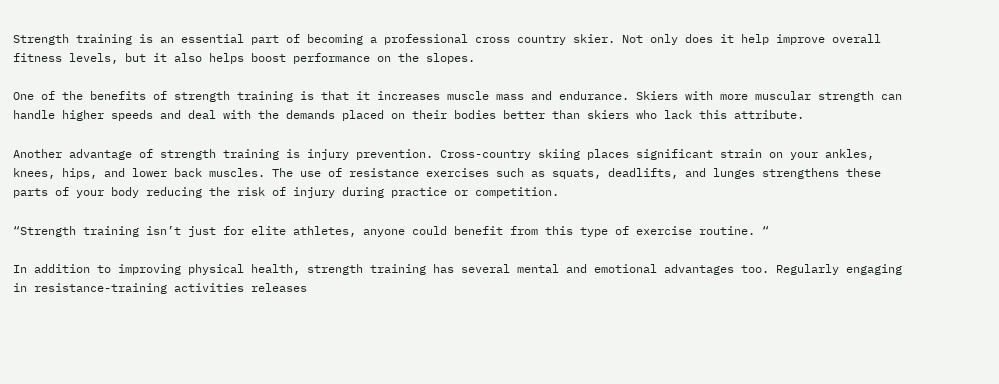Strength training is an essential part of becoming a professional cross country skier. Not only does it help improve overall fitness levels, but it also helps boost performance on the slopes.

One of the benefits of strength training is that it increases muscle mass and endurance. Skiers with more muscular strength can handle higher speeds and deal with the demands placed on their bodies better than skiers who lack this attribute.

Another advantage of strength training is injury prevention. Cross-country skiing places significant strain on your ankles, knees, hips, and lower back muscles. The use of resistance exercises such as squats, deadlifts, and lunges strengthens these parts of your body reducing the risk of injury during practice or competition.

“Strength training isn’t just for elite athletes, anyone could benefit from this type of exercise routine. “

In addition to improving physical health, strength training has several mental and emotional advantages too. Regularly engaging in resistance-training activities releases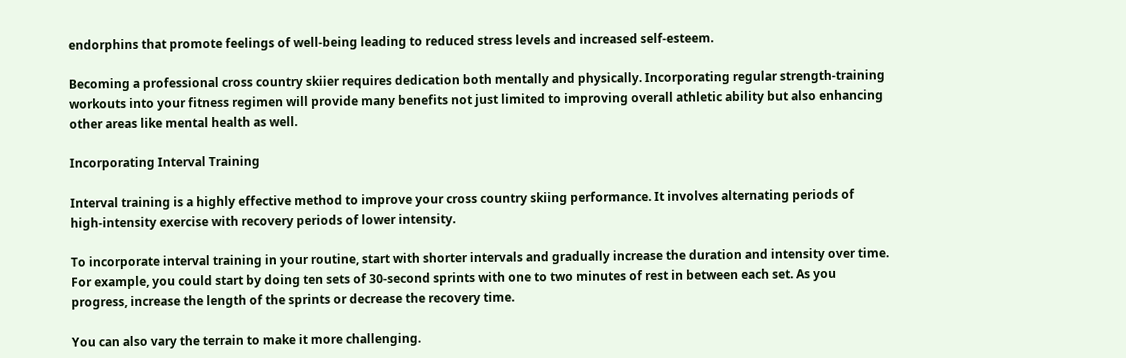endorphins that promote feelings of well-being leading to reduced stress levels and increased self-esteem.

Becoming a professional cross country skiier requires dedication both mentally and physically. Incorporating regular strength-training workouts into your fitness regimen will provide many benefits not just limited to improving overall athletic ability but also enhancing other areas like mental health as well.

Incorporating Interval Training

Interval training is a highly effective method to improve your cross country skiing performance. It involves alternating periods of high-intensity exercise with recovery periods of lower intensity.

To incorporate interval training in your routine, start with shorter intervals and gradually increase the duration and intensity over time. For example, you could start by doing ten sets of 30-second sprints with one to two minutes of rest in between each set. As you progress, increase the length of the sprints or decrease the recovery time.

You can also vary the terrain to make it more challenging.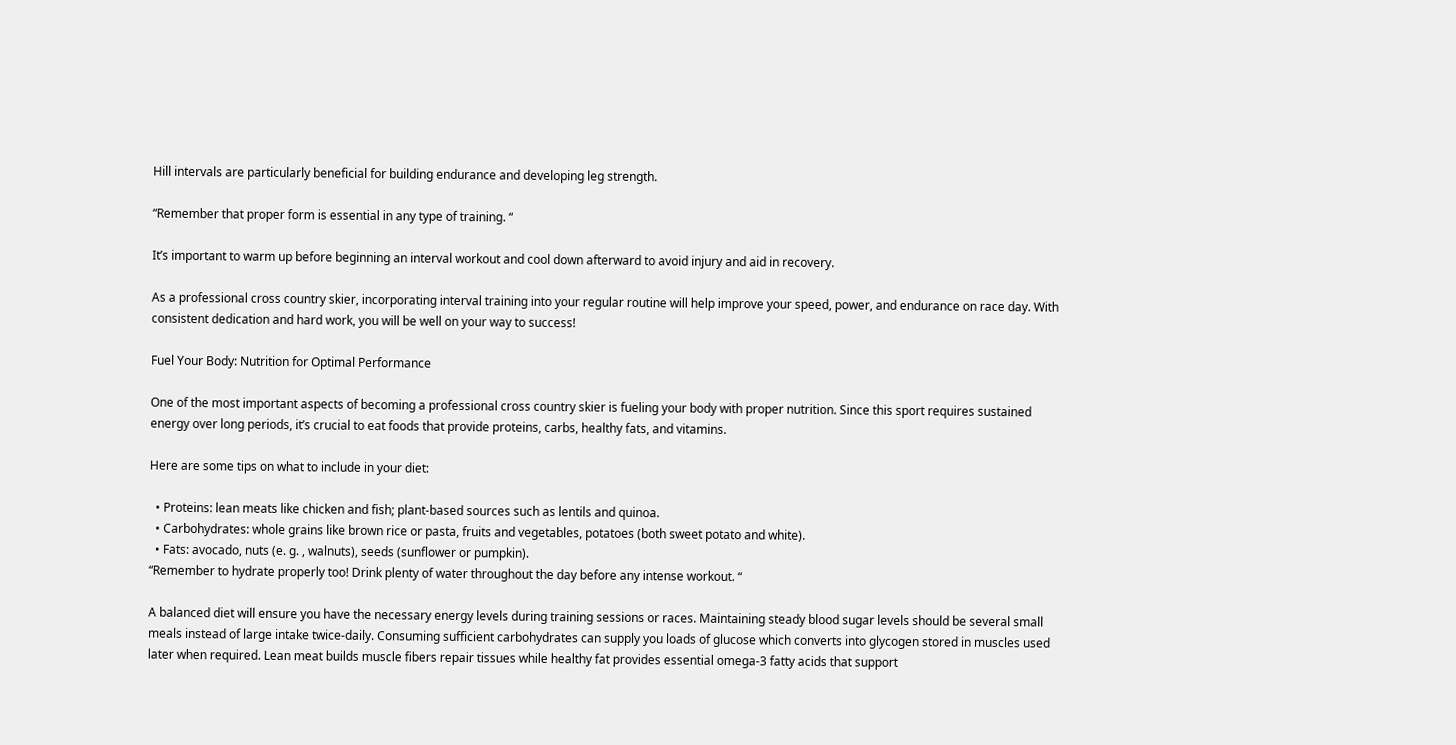Hill intervals are particularly beneficial for building endurance and developing leg strength.

“Remember that proper form is essential in any type of training. “

It’s important to warm up before beginning an interval workout and cool down afterward to avoid injury and aid in recovery.

As a professional cross country skier, incorporating interval training into your regular routine will help improve your speed, power, and endurance on race day. With consistent dedication and hard work, you will be well on your way to success!

Fuel Your Body: Nutrition for Optimal Performance

One of the most important aspects of becoming a professional cross country skier is fueling your body with proper nutrition. Since this sport requires sustained energy over long periods, it’s crucial to eat foods that provide proteins, carbs, healthy fats, and vitamins.

Here are some tips on what to include in your diet:

  • Proteins: lean meats like chicken and fish; plant-based sources such as lentils and quinoa.
  • Carbohydrates: whole grains like brown rice or pasta, fruits and vegetables, potatoes (both sweet potato and white).
  • Fats: avocado, nuts (e. g. , walnuts), seeds (sunflower or pumpkin).
“Remember to hydrate properly too! Drink plenty of water throughout the day before any intense workout. “

A balanced diet will ensure you have the necessary energy levels during training sessions or races. Maintaining steady blood sugar levels should be several small meals instead of large intake twice-daily. Consuming sufficient carbohydrates can supply you loads of glucose which converts into glycogen stored in muscles used later when required. Lean meat builds muscle fibers repair tissues while healthy fat provides essential omega-3 fatty acids that support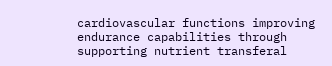cardiovascular functions improving endurance capabilities through supporting nutrient transferal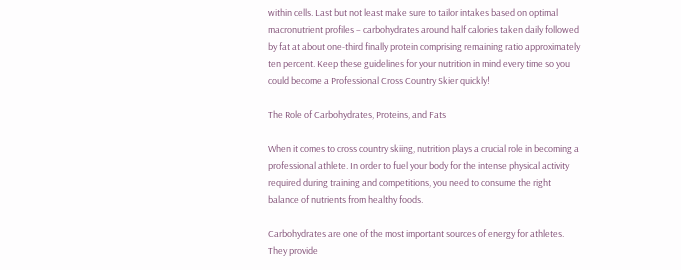within cells. Last but not least make sure to tailor intakes based on optimal macronutrient profiles – carbohydrates around half calories taken daily followed by fat at about one-third finally protein comprising remaining ratio approximately ten percent. Keep these guidelines for your nutrition in mind every time so you could become a Professional Cross Country Skier quickly!

The Role of Carbohydrates, Proteins, and Fats

When it comes to cross country skiing, nutrition plays a crucial role in becoming a professional athlete. In order to fuel your body for the intense physical activity required during training and competitions, you need to consume the right balance of nutrients from healthy foods.

Carbohydrates are one of the most important sources of energy for athletes. They provide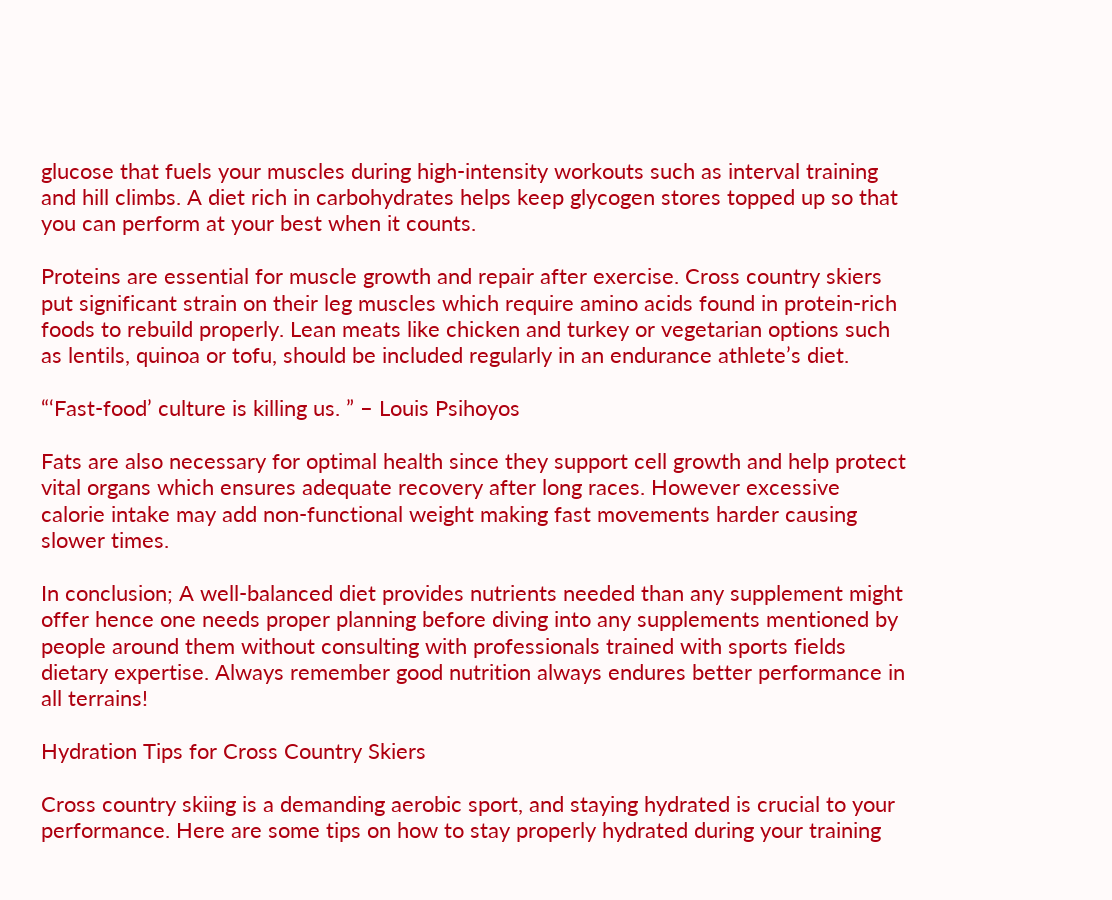glucose that fuels your muscles during high-intensity workouts such as interval training and hill climbs. A diet rich in carbohydrates helps keep glycogen stores topped up so that you can perform at your best when it counts.

Proteins are essential for muscle growth and repair after exercise. Cross country skiers put significant strain on their leg muscles which require amino acids found in protein-rich foods to rebuild properly. Lean meats like chicken and turkey or vegetarian options such as lentils, quinoa or tofu, should be included regularly in an endurance athlete’s diet.

“‘Fast-food’ culture is killing us. ” – Louis Psihoyos

Fats are also necessary for optimal health since they support cell growth and help protect vital organs which ensures adequate recovery after long races. However excessive calorie intake may add non-functional weight making fast movements harder causing slower times.

In conclusion; A well-balanced diet provides nutrients needed than any supplement might offer hence one needs proper planning before diving into any supplements mentioned by people around them without consulting with professionals trained with sports fields dietary expertise. Always remember good nutrition always endures better performance in all terrains!

Hydration Tips for Cross Country Skiers

Cross country skiing is a demanding aerobic sport, and staying hydrated is crucial to your performance. Here are some tips on how to stay properly hydrated during your training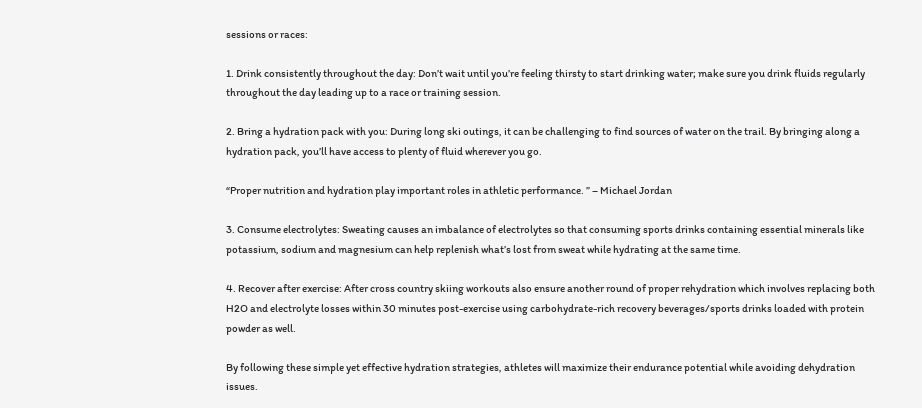sessions or races:

1. Drink consistently throughout the day: Don’t wait until you’re feeling thirsty to start drinking water; make sure you drink fluids regularly throughout the day leading up to a race or training session.

2. Bring a hydration pack with you: During long ski outings, it can be challenging to find sources of water on the trail. By bringing along a hydration pack, you’ll have access to plenty of fluid wherever you go.

“Proper nutrition and hydration play important roles in athletic performance. ” – Michael Jordan

3. Consume electrolytes: Sweating causes an imbalance of electrolytes so that consuming sports drinks containing essential minerals like potassium, sodium and magnesium can help replenish what’s lost from sweat while hydrating at the same time.

4. Recover after exercise: After cross country skiing workouts also ensure another round of proper rehydration which involves replacing both H2O and electrolyte losses within 30 minutes post-exercise using carbohydrate-rich recovery beverages/sports drinks loaded with protein powder as well.

By following these simple yet effective hydration strategies, athletes will maximize their endurance potential while avoiding dehydration issues.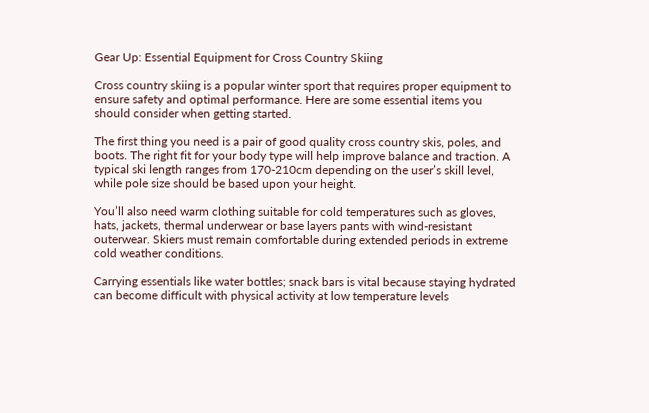Gear Up: Essential Equipment for Cross Country Skiing

Cross country skiing is a popular winter sport that requires proper equipment to ensure safety and optimal performance. Here are some essential items you should consider when getting started.

The first thing you need is a pair of good quality cross country skis, poles, and boots. The right fit for your body type will help improve balance and traction. A typical ski length ranges from 170-210cm depending on the user’s skill level, while pole size should be based upon your height.

You’ll also need warm clothing suitable for cold temperatures such as gloves, hats, jackets, thermal underwear or base layers pants with wind-resistant outerwear. Skiers must remain comfortable during extended periods in extreme cold weather conditions.

Carrying essentials like water bottles; snack bars is vital because staying hydrated can become difficult with physical activity at low temperature levels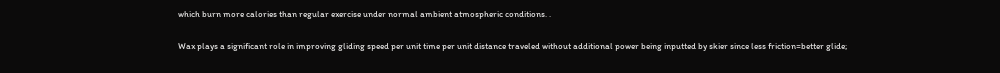which burn more calories than regular exercise under normal ambient atmospheric conditions. .

Wax plays a significant role in improving gliding speed per unit time per unit distance traveled without additional power being inputted by skier since less friction=better glide;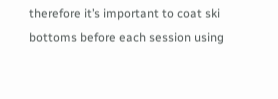therefore it’s important to coat ski bottoms before each session using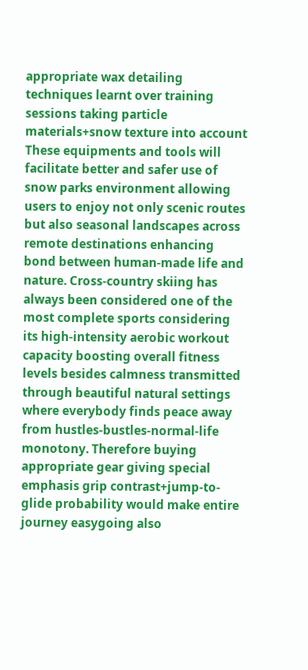appropriate wax detailing techniques learnt over training sessions taking particle materials+snow texture into account
These equipments and tools will facilitate better and safer use of snow parks environment allowing users to enjoy not only scenic routes but also seasonal landscapes across remote destinations enhancing bond between human-made life and nature. Cross-country skiing has always been considered one of the most complete sports considering its high-intensity aerobic workout capacity boosting overall fitness levels besides calmness transmitted through beautiful natural settings where everybody finds peace away from hustles-bustles-normal-life monotony. Therefore buying appropriate gear giving special emphasis grip contrast+jump-to-glide probability would make entire journey easygoing also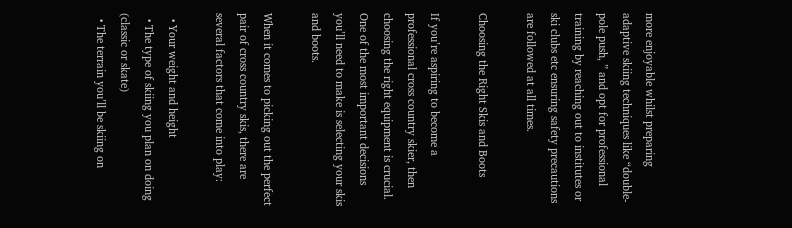more enjoyable whilst preparing adaptive skiing techniques like “double-pole push, ” and opt for professional training by reaching out to institutes or ski clubs etc ensuring safety precautions are followed at all times.

Choosing the Right Skis and Boots

If you’re aspiring to become a professional cross country skier, then choosing the right equipment is crucial. One of the most important decisions you’ll need to make is selecting your skis and boots.

When it comes to picking out the perfect pair of cross country skis, there are several factors that come into play:

  • Your weight and height
  • The type of skiing you plan on doing (classic or skate)
  • The terrain you’ll be skiing on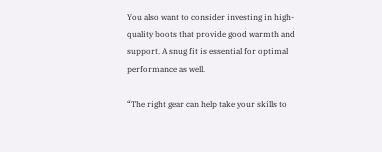You also want to consider investing in high-quality boots that provide good warmth and support. A snug fit is essential for optimal performance as well.

“The right gear can help take your skills to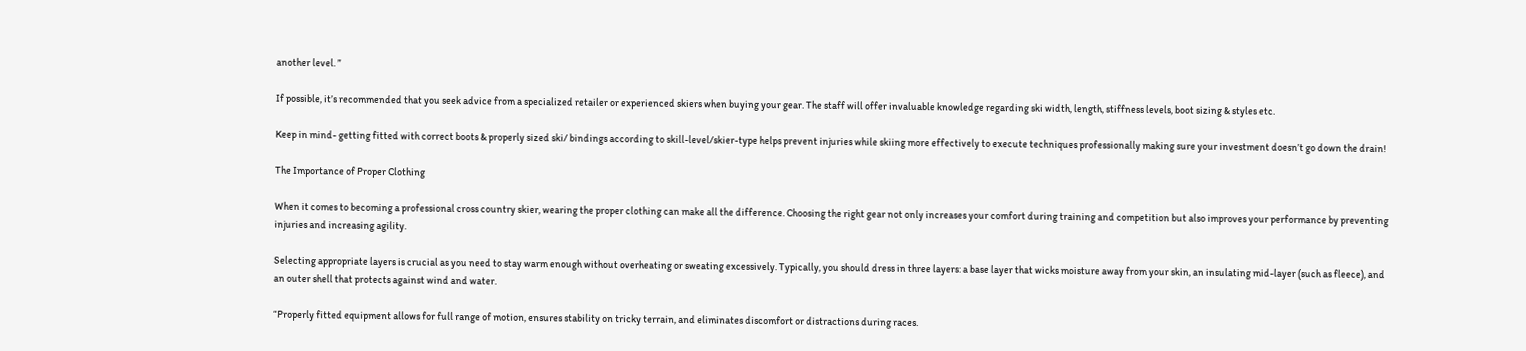another level. ”

If possible, it’s recommended that you seek advice from a specialized retailer or experienced skiers when buying your gear. The staff will offer invaluable knowledge regarding ski width, length, stiffness levels, boot sizing & styles etc.

Keep in mind- getting fitted with correct boots & properly sized ski/ bindings according to skill-level/skier-type helps prevent injuries while skiing more effectively to execute techniques professionally making sure your investment doesn’t go down the drain!

The Importance of Proper Clothing

When it comes to becoming a professional cross country skier, wearing the proper clothing can make all the difference. Choosing the right gear not only increases your comfort during training and competition but also improves your performance by preventing injuries and increasing agility.

Selecting appropriate layers is crucial as you need to stay warm enough without overheating or sweating excessively. Typically, you should dress in three layers: a base layer that wicks moisture away from your skin, an insulating mid-layer (such as fleece), and an outer shell that protects against wind and water.

“Properly fitted equipment allows for full range of motion, ensures stability on tricky terrain, and eliminates discomfort or distractions during races.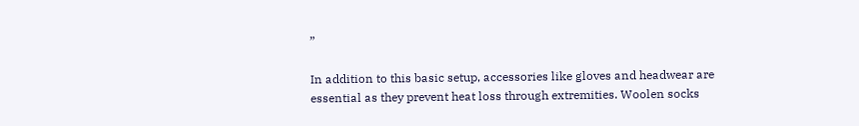”

In addition to this basic setup, accessories like gloves and headwear are essential as they prevent heat loss through extremities. Woolen socks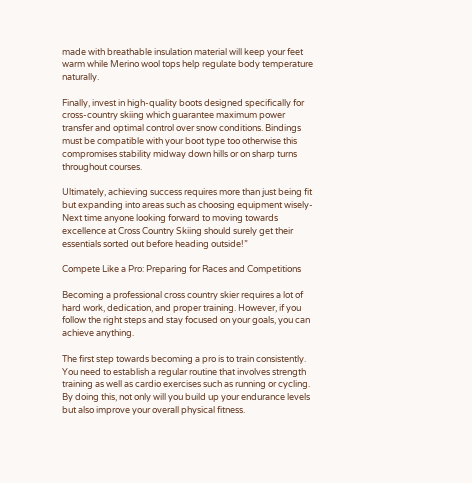made with breathable insulation material will keep your feet warm while Merino wool tops help regulate body temperature naturally.

Finally, invest in high-quality boots designed specifically for cross-country skiing which guarantee maximum power transfer and optimal control over snow conditions. Bindings must be compatible with your boot type too otherwise this compromises stability midway down hills or on sharp turns throughout courses.

Ultimately, achieving success requires more than just being fit but expanding into areas such as choosing equipment wisely- Next time anyone looking forward to moving towards excellence at Cross Country Skiing should surely get their essentials sorted out before heading outside!”

Compete Like a Pro: Preparing for Races and Competitions

Becoming a professional cross country skier requires a lot of hard work, dedication, and proper training. However, if you follow the right steps and stay focused on your goals, you can achieve anything.

The first step towards becoming a pro is to train consistently. You need to establish a regular routine that involves strength training as well as cardio exercises such as running or cycling. By doing this, not only will you build up your endurance levels but also improve your overall physical fitness.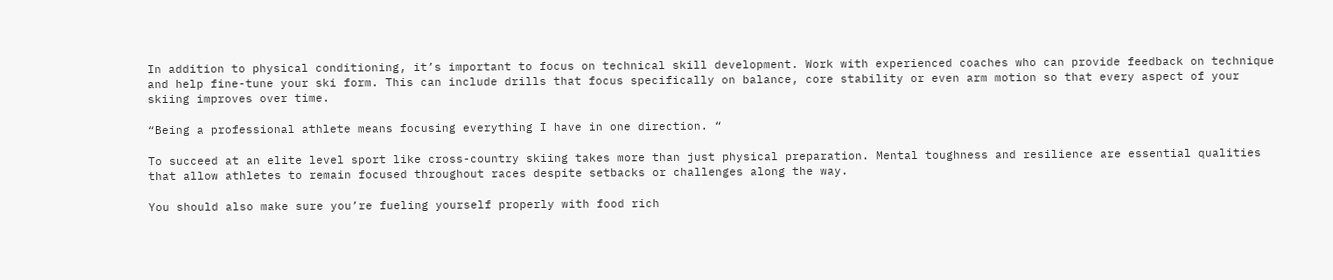In addition to physical conditioning, it’s important to focus on technical skill development. Work with experienced coaches who can provide feedback on technique and help fine-tune your ski form. This can include drills that focus specifically on balance, core stability or even arm motion so that every aspect of your skiing improves over time.

“Being a professional athlete means focusing everything I have in one direction. “

To succeed at an elite level sport like cross-country skiing takes more than just physical preparation. Mental toughness and resilience are essential qualities that allow athletes to remain focused throughout races despite setbacks or challenges along the way.

You should also make sure you’re fueling yourself properly with food rich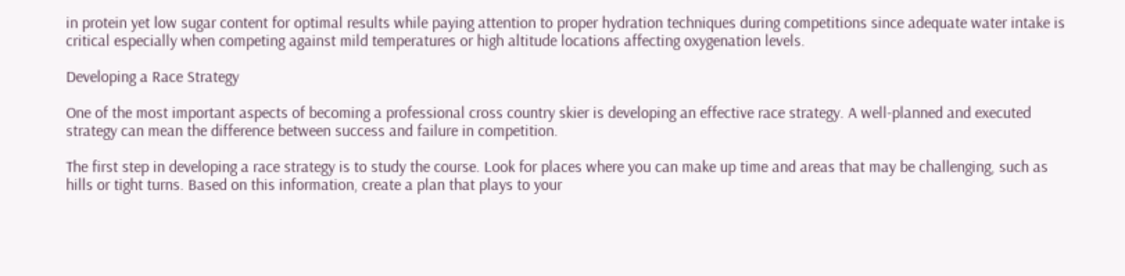in protein yet low sugar content for optimal results while paying attention to proper hydration techniques during competitions since adequate water intake is critical especially when competing against mild temperatures or high altitude locations affecting oxygenation levels.

Developing a Race Strategy

One of the most important aspects of becoming a professional cross country skier is developing an effective race strategy. A well-planned and executed strategy can mean the difference between success and failure in competition.

The first step in developing a race strategy is to study the course. Look for places where you can make up time and areas that may be challenging, such as hills or tight turns. Based on this information, create a plan that plays to your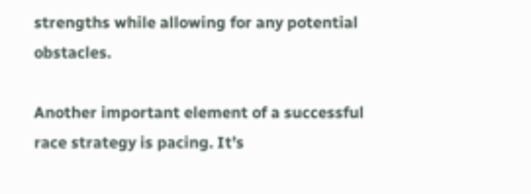strengths while allowing for any potential obstacles.

Another important element of a successful race strategy is pacing. It’s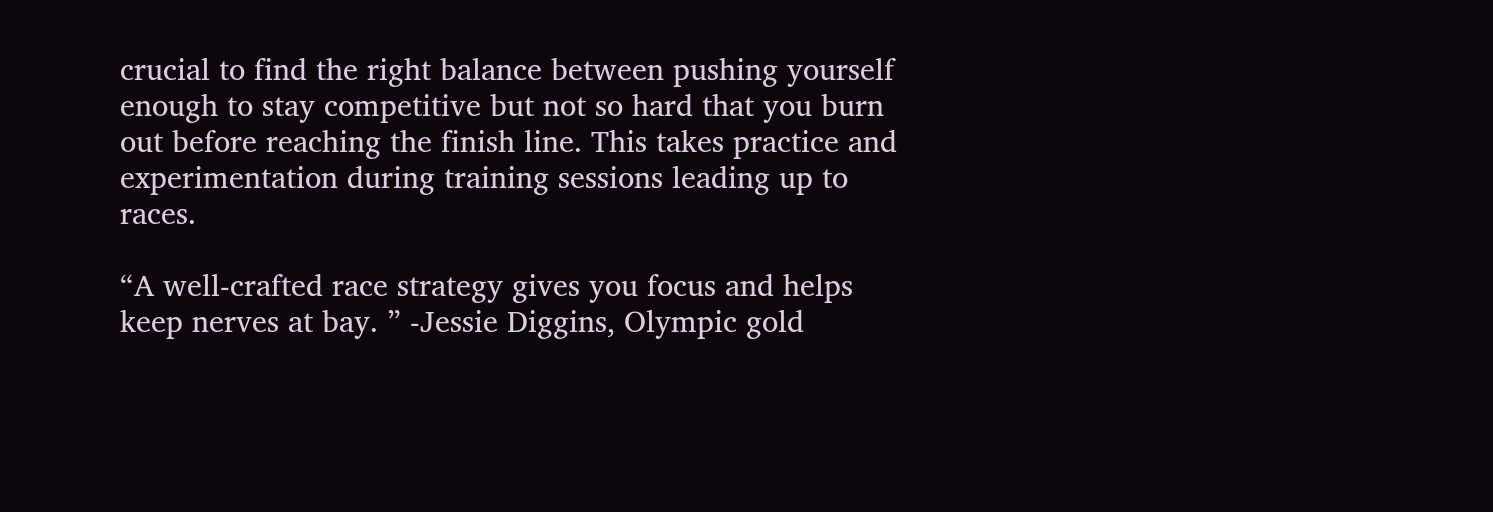crucial to find the right balance between pushing yourself enough to stay competitive but not so hard that you burn out before reaching the finish line. This takes practice and experimentation during training sessions leading up to races.

“A well-crafted race strategy gives you focus and helps keep nerves at bay. ” -Jessie Diggins, Olympic gold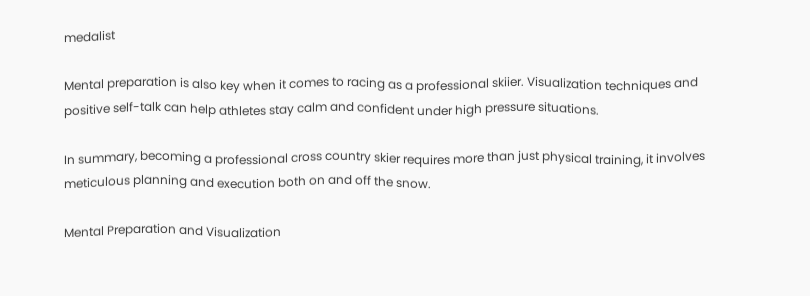medalist

Mental preparation is also key when it comes to racing as a professional skiier. Visualization techniques and positive self-talk can help athletes stay calm and confident under high pressure situations.

In summary, becoming a professional cross country skier requires more than just physical training, it involves meticulous planning and execution both on and off the snow.

Mental Preparation and Visualization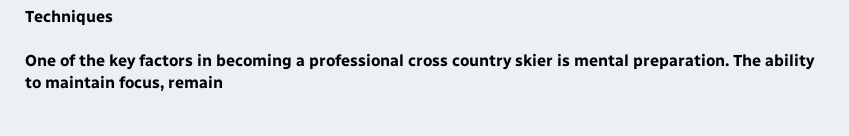Techniques

One of the key factors in becoming a professional cross country skier is mental preparation. The ability to maintain focus, remain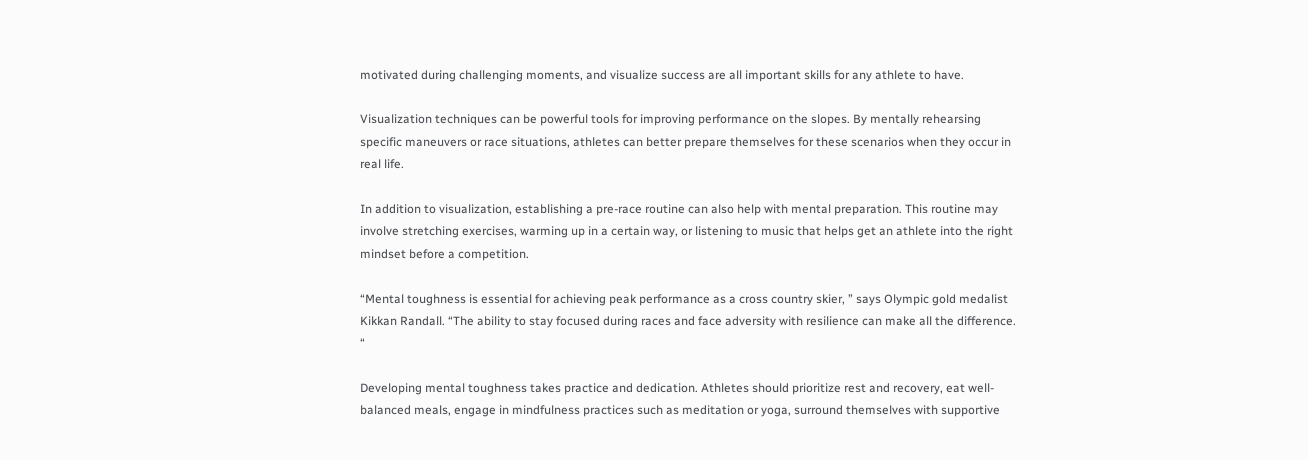motivated during challenging moments, and visualize success are all important skills for any athlete to have.

Visualization techniques can be powerful tools for improving performance on the slopes. By mentally rehearsing specific maneuvers or race situations, athletes can better prepare themselves for these scenarios when they occur in real life.

In addition to visualization, establishing a pre-race routine can also help with mental preparation. This routine may involve stretching exercises, warming up in a certain way, or listening to music that helps get an athlete into the right mindset before a competition.

“Mental toughness is essential for achieving peak performance as a cross country skier, ” says Olympic gold medalist Kikkan Randall. “The ability to stay focused during races and face adversity with resilience can make all the difference. “

Developing mental toughness takes practice and dedication. Athletes should prioritize rest and recovery, eat well-balanced meals, engage in mindfulness practices such as meditation or yoga, surround themselves with supportive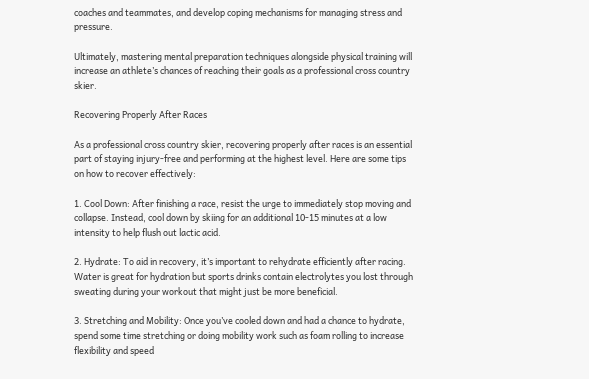coaches and teammates, and develop coping mechanisms for managing stress and pressure.

Ultimately, mastering mental preparation techniques alongside physical training will increase an athlete’s chances of reaching their goals as a professional cross country skier.

Recovering Properly After Races

As a professional cross country skier, recovering properly after races is an essential part of staying injury-free and performing at the highest level. Here are some tips on how to recover effectively:

1. Cool Down: After finishing a race, resist the urge to immediately stop moving and collapse. Instead, cool down by skiing for an additional 10-15 minutes at a low intensity to help flush out lactic acid.

2. Hydrate: To aid in recovery, it’s important to rehydrate efficiently after racing. Water is great for hydration but sports drinks contain electrolytes you lost through sweating during your workout that might just be more beneficial.

3. Stretching and Mobility: Once you’ve cooled down and had a chance to hydrate, spend some time stretching or doing mobility work such as foam rolling to increase flexibility and speed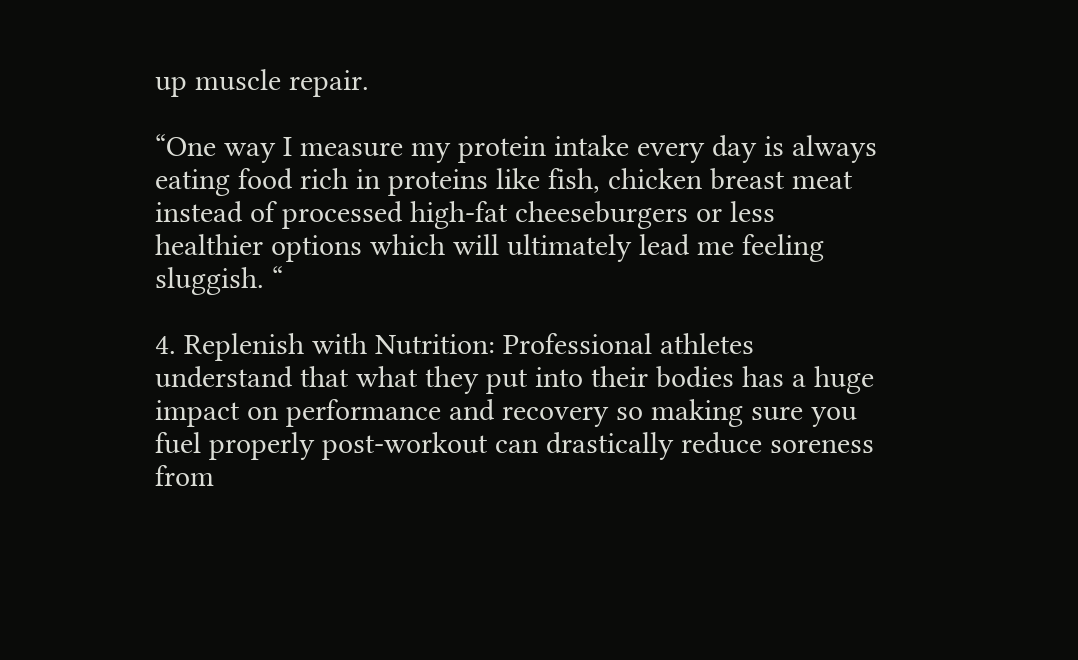up muscle repair.

“One way I measure my protein intake every day is always eating food rich in proteins like fish, chicken breast meat instead of processed high-fat cheeseburgers or less healthier options which will ultimately lead me feeling sluggish. “

4. Replenish with Nutrition: Professional athletes understand that what they put into their bodies has a huge impact on performance and recovery so making sure you fuel properly post-workout can drastically reduce soreness from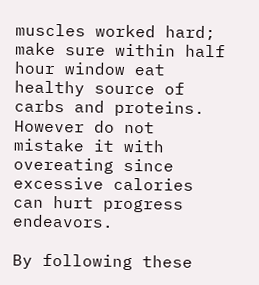muscles worked hard; make sure within half hour window eat healthy source of carbs and proteins. However do not mistake it with overeating since excessive calories can hurt progress endeavors.

By following these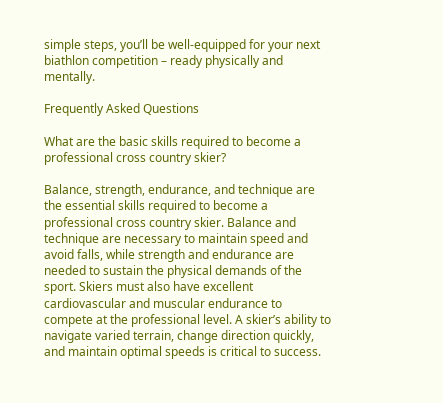simple steps, you’ll be well-equipped for your next biathlon competition – ready physically and mentally.

Frequently Asked Questions

What are the basic skills required to become a professional cross country skier?

Balance, strength, endurance, and technique are the essential skills required to become a professional cross country skier. Balance and technique are necessary to maintain speed and avoid falls, while strength and endurance are needed to sustain the physical demands of the sport. Skiers must also have excellent cardiovascular and muscular endurance to compete at the professional level. A skier’s ability to navigate varied terrain, change direction quickly, and maintain optimal speeds is critical to success.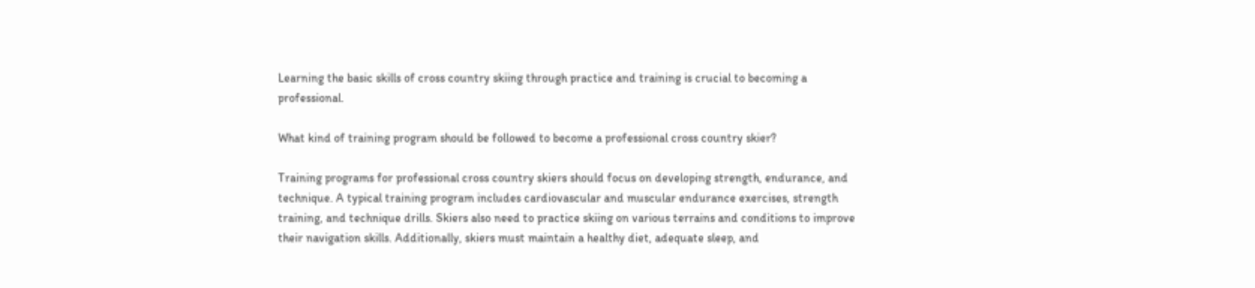Learning the basic skills of cross country skiing through practice and training is crucial to becoming a professional.

What kind of training program should be followed to become a professional cross country skier?

Training programs for professional cross country skiers should focus on developing strength, endurance, and technique. A typical training program includes cardiovascular and muscular endurance exercises, strength training, and technique drills. Skiers also need to practice skiing on various terrains and conditions to improve their navigation skills. Additionally, skiers must maintain a healthy diet, adequate sleep, and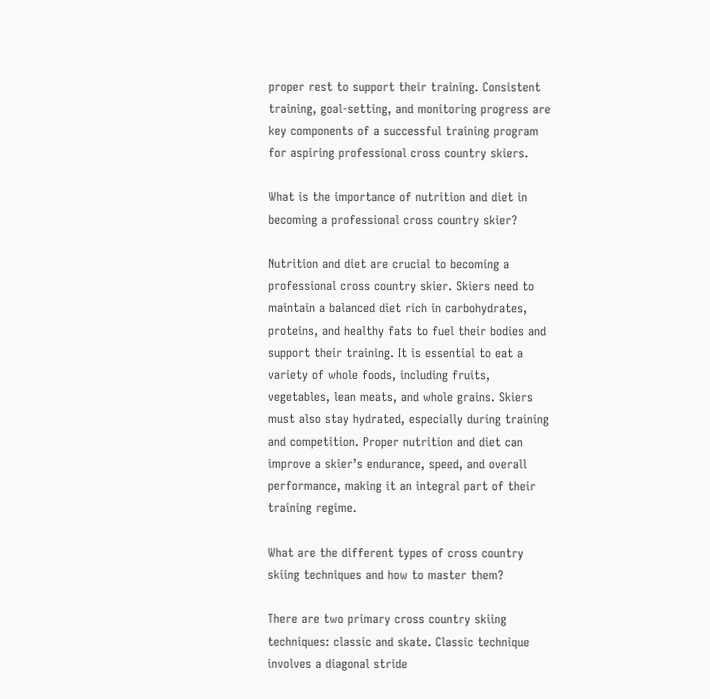proper rest to support their training. Consistent training, goal-setting, and monitoring progress are key components of a successful training program for aspiring professional cross country skiers.

What is the importance of nutrition and diet in becoming a professional cross country skier?

Nutrition and diet are crucial to becoming a professional cross country skier. Skiers need to maintain a balanced diet rich in carbohydrates, proteins, and healthy fats to fuel their bodies and support their training. It is essential to eat a variety of whole foods, including fruits, vegetables, lean meats, and whole grains. Skiers must also stay hydrated, especially during training and competition. Proper nutrition and diet can improve a skier’s endurance, speed, and overall performance, making it an integral part of their training regime.

What are the different types of cross country skiing techniques and how to master them?

There are two primary cross country skiing techniques: classic and skate. Classic technique involves a diagonal stride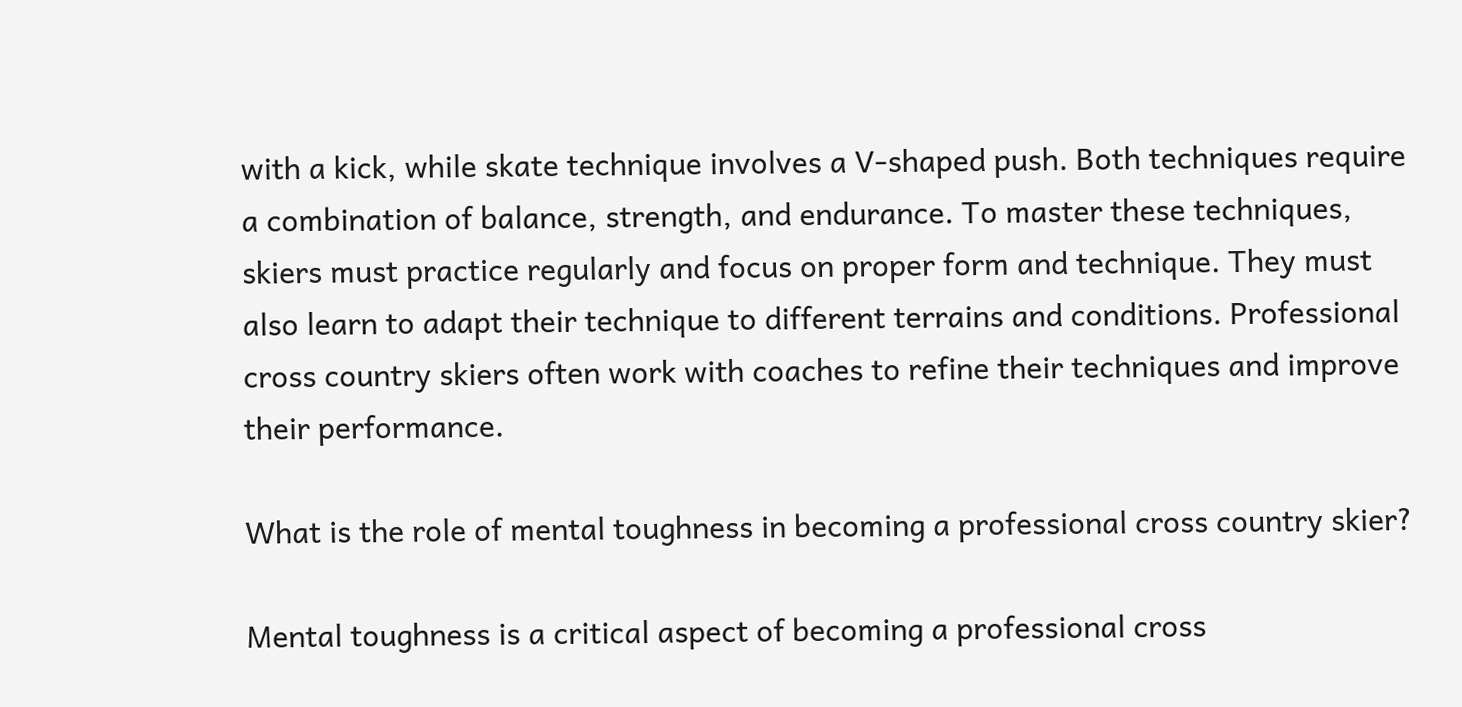with a kick, while skate technique involves a V-shaped push. Both techniques require a combination of balance, strength, and endurance. To master these techniques, skiers must practice regularly and focus on proper form and technique. They must also learn to adapt their technique to different terrains and conditions. Professional cross country skiers often work with coaches to refine their techniques and improve their performance.

What is the role of mental toughness in becoming a professional cross country skier?

Mental toughness is a critical aspect of becoming a professional cross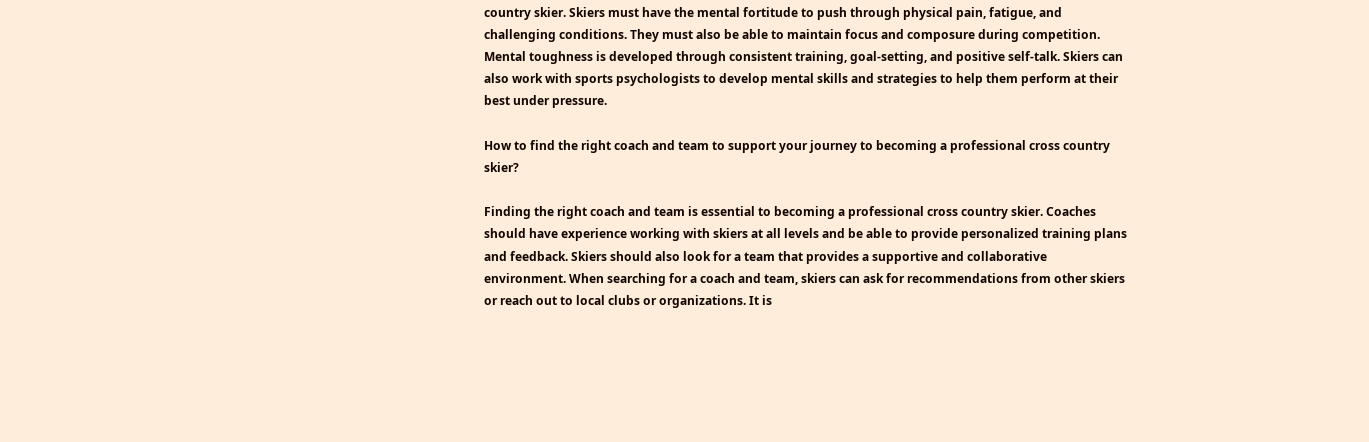country skier. Skiers must have the mental fortitude to push through physical pain, fatigue, and challenging conditions. They must also be able to maintain focus and composure during competition. Mental toughness is developed through consistent training, goal-setting, and positive self-talk. Skiers can also work with sports psychologists to develop mental skills and strategies to help them perform at their best under pressure.

How to find the right coach and team to support your journey to becoming a professional cross country skier?

Finding the right coach and team is essential to becoming a professional cross country skier. Coaches should have experience working with skiers at all levels and be able to provide personalized training plans and feedback. Skiers should also look for a team that provides a supportive and collaborative environment. When searching for a coach and team, skiers can ask for recommendations from other skiers or reach out to local clubs or organizations. It is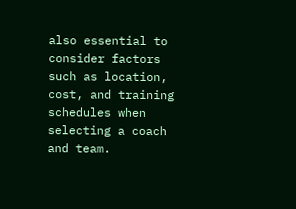also essential to consider factors such as location, cost, and training schedules when selecting a coach and team.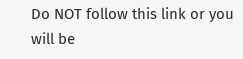Do NOT follow this link or you will be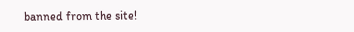banned from the site!